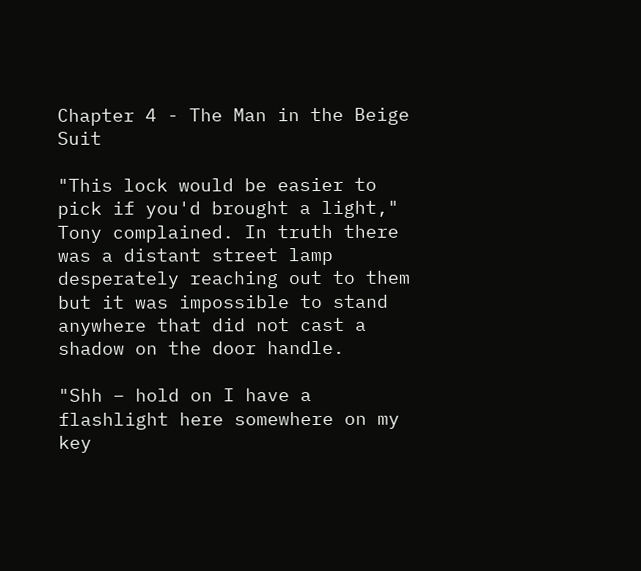Chapter 4 - The Man in the Beige Suit

"This lock would be easier to pick if you'd brought a light," Tony complained. In truth there was a distant street lamp desperately reaching out to them but it was impossible to stand anywhere that did not cast a shadow on the door handle.

"Shh – hold on I have a flashlight here somewhere on my key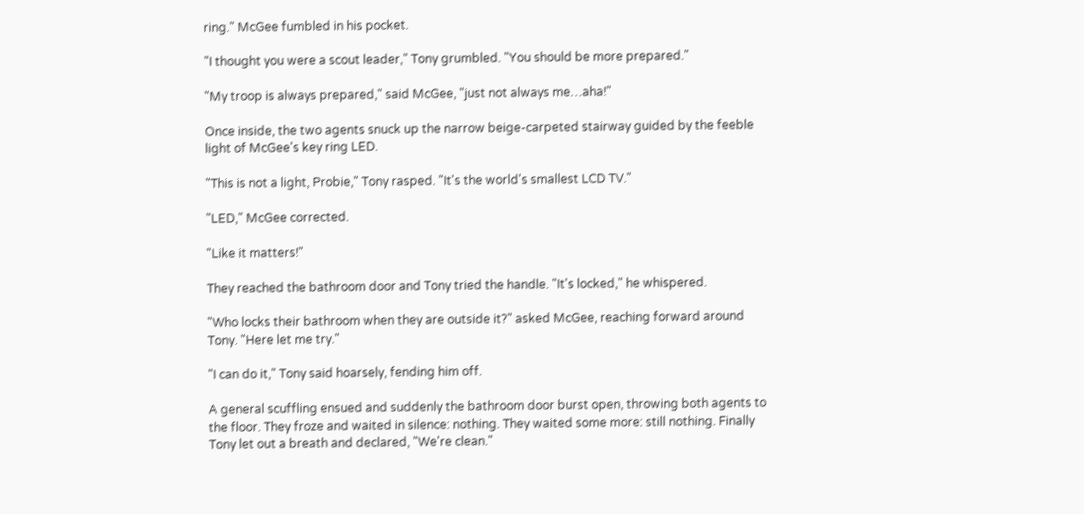ring." McGee fumbled in his pocket.

"I thought you were a scout leader," Tony grumbled. "You should be more prepared."

"My troop is always prepared," said McGee, "just not always me…aha!"

Once inside, the two agents snuck up the narrow beige-carpeted stairway guided by the feeble light of McGee's key ring LED.

"This is not a light, Probie," Tony rasped. "It's the world's smallest LCD TV."

"LED," McGee corrected.

"Like it matters!"

They reached the bathroom door and Tony tried the handle. "It's locked," he whispered.

"Who locks their bathroom when they are outside it?" asked McGee, reaching forward around Tony. "Here let me try."

"I can do it," Tony said hoarsely, fending him off.

A general scuffling ensued and suddenly the bathroom door burst open, throwing both agents to the floor. They froze and waited in silence: nothing. They waited some more: still nothing. Finally Tony let out a breath and declared, "We're clean."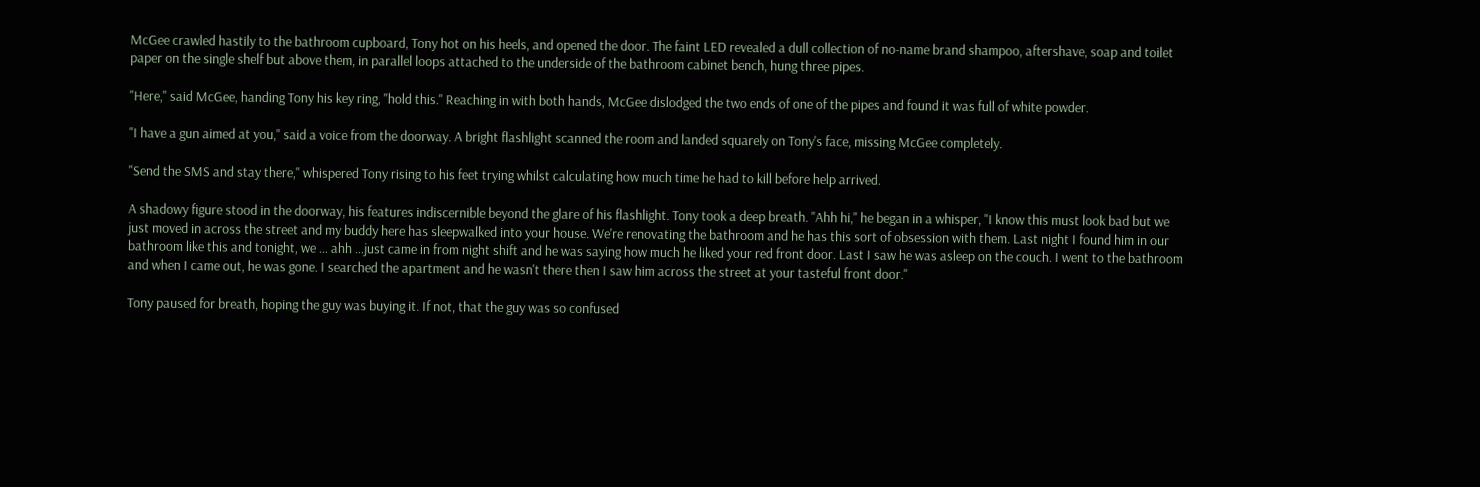McGee crawled hastily to the bathroom cupboard, Tony hot on his heels, and opened the door. The faint LED revealed a dull collection of no-name brand shampoo, aftershave, soap and toilet paper on the single shelf but above them, in parallel loops attached to the underside of the bathroom cabinet bench, hung three pipes.

"Here," said McGee, handing Tony his key ring, "hold this." Reaching in with both hands, McGee dislodged the two ends of one of the pipes and found it was full of white powder.

"I have a gun aimed at you," said a voice from the doorway. A bright flashlight scanned the room and landed squarely on Tony's face, missing McGee completely.

"Send the SMS and stay there," whispered Tony rising to his feet trying whilst calculating how much time he had to kill before help arrived.

A shadowy figure stood in the doorway, his features indiscernible beyond the glare of his flashlight. Tony took a deep breath. "Ahh hi," he began in a whisper, "I know this must look bad but we just moved in across the street and my buddy here has sleepwalked into your house. We're renovating the bathroom and he has this sort of obsession with them. Last night I found him in our bathroom like this and tonight, we … ahh …just came in from night shift and he was saying how much he liked your red front door. Last I saw he was asleep on the couch. I went to the bathroom and when I came out, he was gone. I searched the apartment and he wasn't there then I saw him across the street at your tasteful front door."

Tony paused for breath, hoping the guy was buying it. If not, that the guy was so confused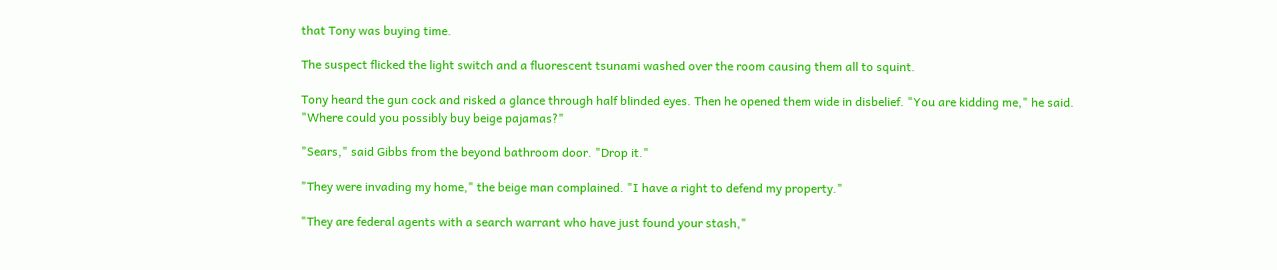that Tony was buying time.

The suspect flicked the light switch and a fluorescent tsunami washed over the room causing them all to squint.

Tony heard the gun cock and risked a glance through half blinded eyes. Then he opened them wide in disbelief. "You are kidding me," he said. "Where could you possibly buy beige pajamas?"

"Sears," said Gibbs from the beyond bathroom door. "Drop it."

"They were invading my home," the beige man complained. "I have a right to defend my property."

"They are federal agents with a search warrant who have just found your stash,"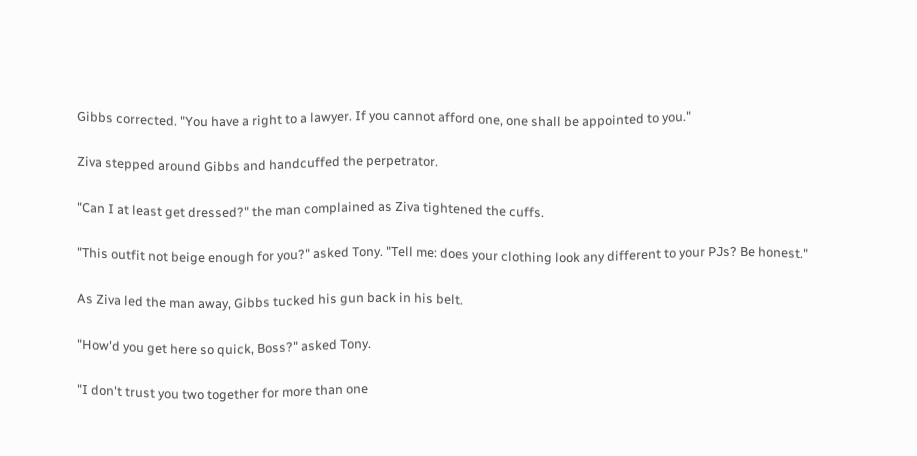Gibbs corrected. "You have a right to a lawyer. If you cannot afford one, one shall be appointed to you."

Ziva stepped around Gibbs and handcuffed the perpetrator.

"Can I at least get dressed?" the man complained as Ziva tightened the cuffs.

"This outfit not beige enough for you?" asked Tony. "Tell me: does your clothing look any different to your PJs? Be honest."

As Ziva led the man away, Gibbs tucked his gun back in his belt.

"How'd you get here so quick, Boss?" asked Tony.

"I don't trust you two together for more than one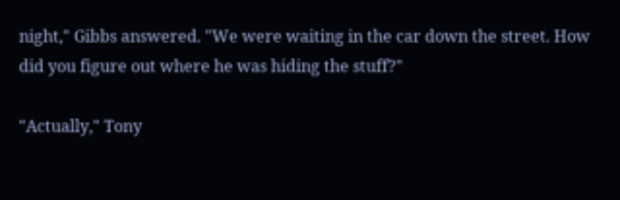night," Gibbs answered. "We were waiting in the car down the street. How did you figure out where he was hiding the stuff?"

"Actually," Tony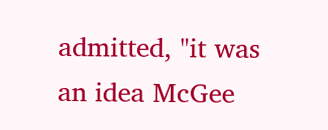admitted, "it was an idea McGee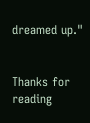dreamed up."


Thanks for reading